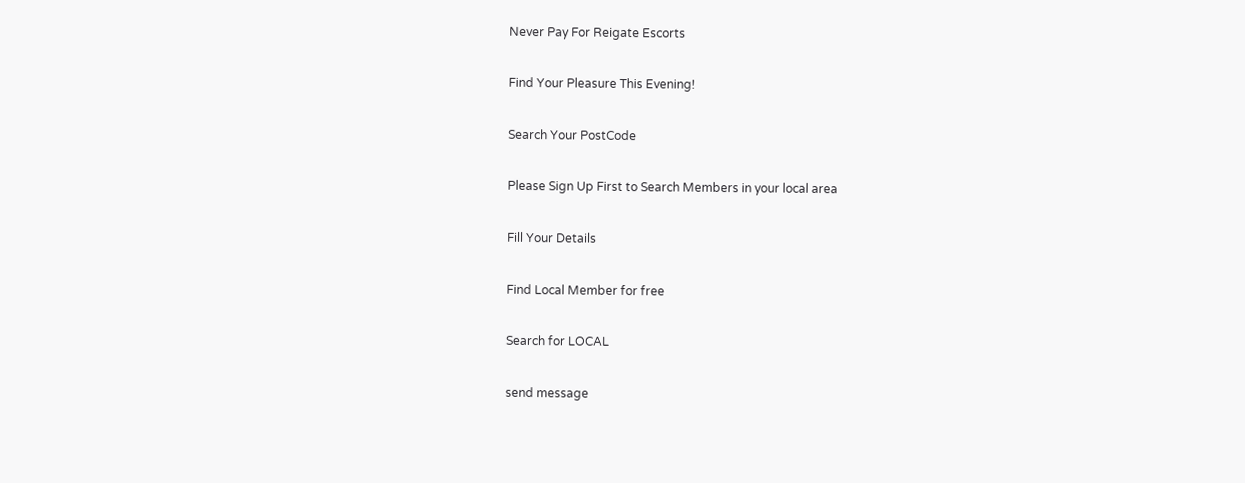Never Pay For Reigate Escorts

Find Your Pleasure This Evening!

Search Your PostCode

Please Sign Up First to Search Members in your local area

Fill Your Details

Find Local Member for free

Search for LOCAL

send message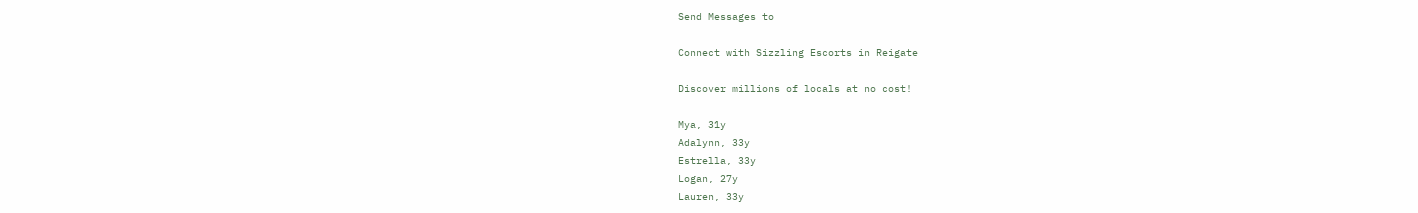Send Messages to

Connect with Sizzling Escorts in Reigate

Discover millions of locals at no cost!

Mya, 31y
Adalynn, 33y
Estrella, 33y
Logan, 27y
Lauren, 33y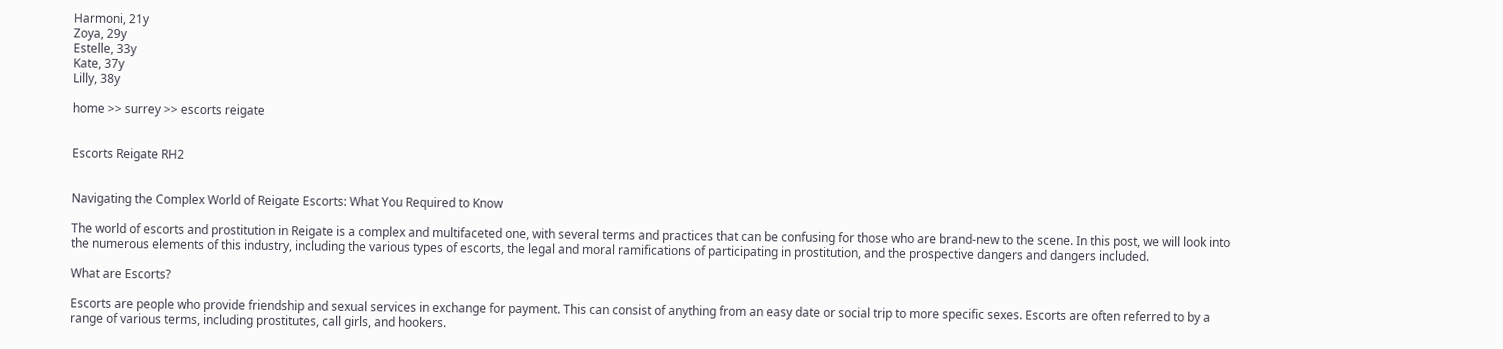Harmoni, 21y
Zoya, 29y
Estelle, 33y
Kate, 37y
Lilly, 38y

home >> surrey >> escorts reigate


Escorts Reigate RH2


Navigating the Complex World of Reigate Escorts: What You Required to Know

The world of escorts and prostitution in Reigate is a complex and multifaceted one, with several terms and practices that can be confusing for those who are brand-new to the scene. In this post, we will look into the numerous elements of this industry, including the various types of escorts, the legal and moral ramifications of participating in prostitution, and the prospective dangers and dangers included.

What are Escorts?

Escorts are people who provide friendship and sexual services in exchange for payment. This can consist of anything from an easy date or social trip to more specific sexes. Escorts are often referred to by a range of various terms, including prostitutes, call girls, and hookers.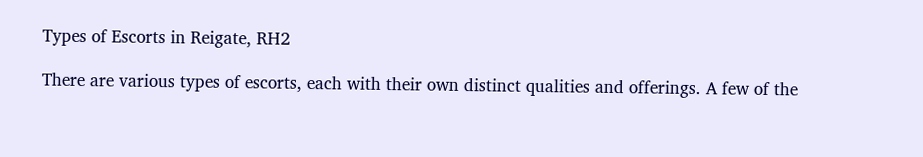Types of Escorts in Reigate, RH2

There are various types of escorts, each with their own distinct qualities and offerings. A few of the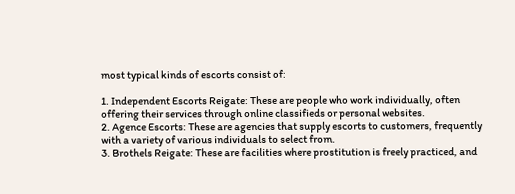most typical kinds of escorts consist of:

1. Independent Escorts Reigate: These are people who work individually, often offering their services through online classifieds or personal websites.
2. Agence Escorts: These are agencies that supply escorts to customers, frequently with a variety of various individuals to select from.
3. Brothels Reigate: These are facilities where prostitution is freely practiced, and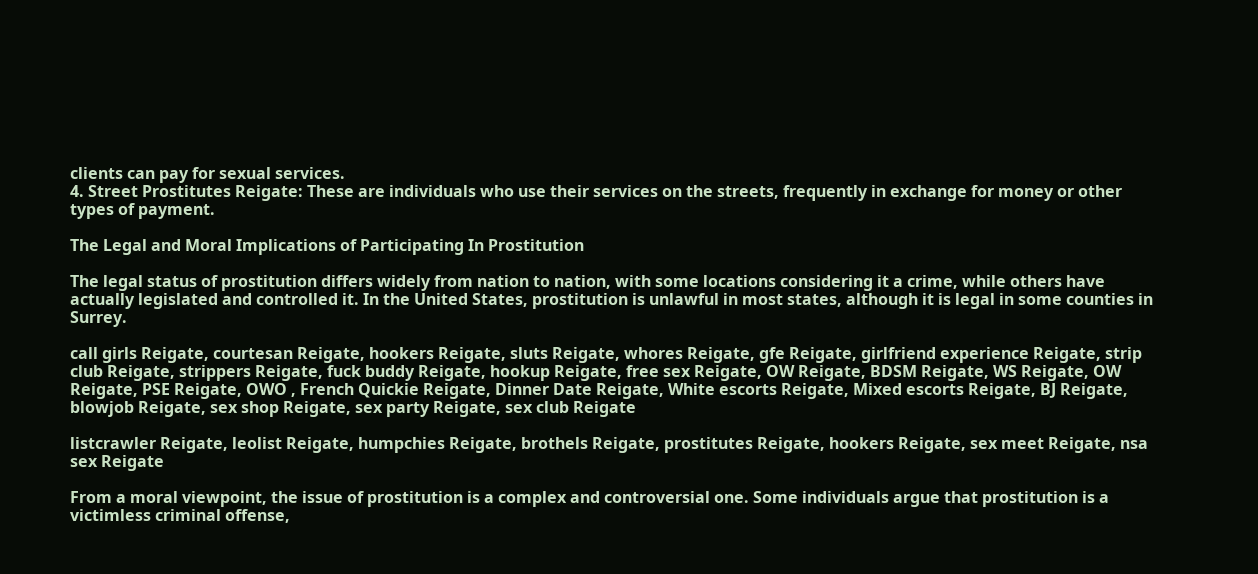clients can pay for sexual services.
4. Street Prostitutes Reigate: These are individuals who use their services on the streets, frequently in exchange for money or other types of payment.

The Legal and Moral Implications of Participating In Prostitution

The legal status of prostitution differs widely from nation to nation, with some locations considering it a crime, while others have actually legislated and controlled it. In the United States, prostitution is unlawful in most states, although it is legal in some counties in Surrey.

call girls Reigate, courtesan Reigate, hookers Reigate, sluts Reigate, whores Reigate, gfe Reigate, girlfriend experience Reigate, strip club Reigate, strippers Reigate, fuck buddy Reigate, hookup Reigate, free sex Reigate, OW Reigate, BDSM Reigate, WS Reigate, OW Reigate, PSE Reigate, OWO , French Quickie Reigate, Dinner Date Reigate, White escorts Reigate, Mixed escorts Reigate, BJ Reigate, blowjob Reigate, sex shop Reigate, sex party Reigate, sex club Reigate

listcrawler Reigate, leolist Reigate, humpchies Reigate, brothels Reigate, prostitutes Reigate, hookers Reigate, sex meet Reigate, nsa sex Reigate

From a moral viewpoint, the issue of prostitution is a complex and controversial one. Some individuals argue that prostitution is a victimless criminal offense,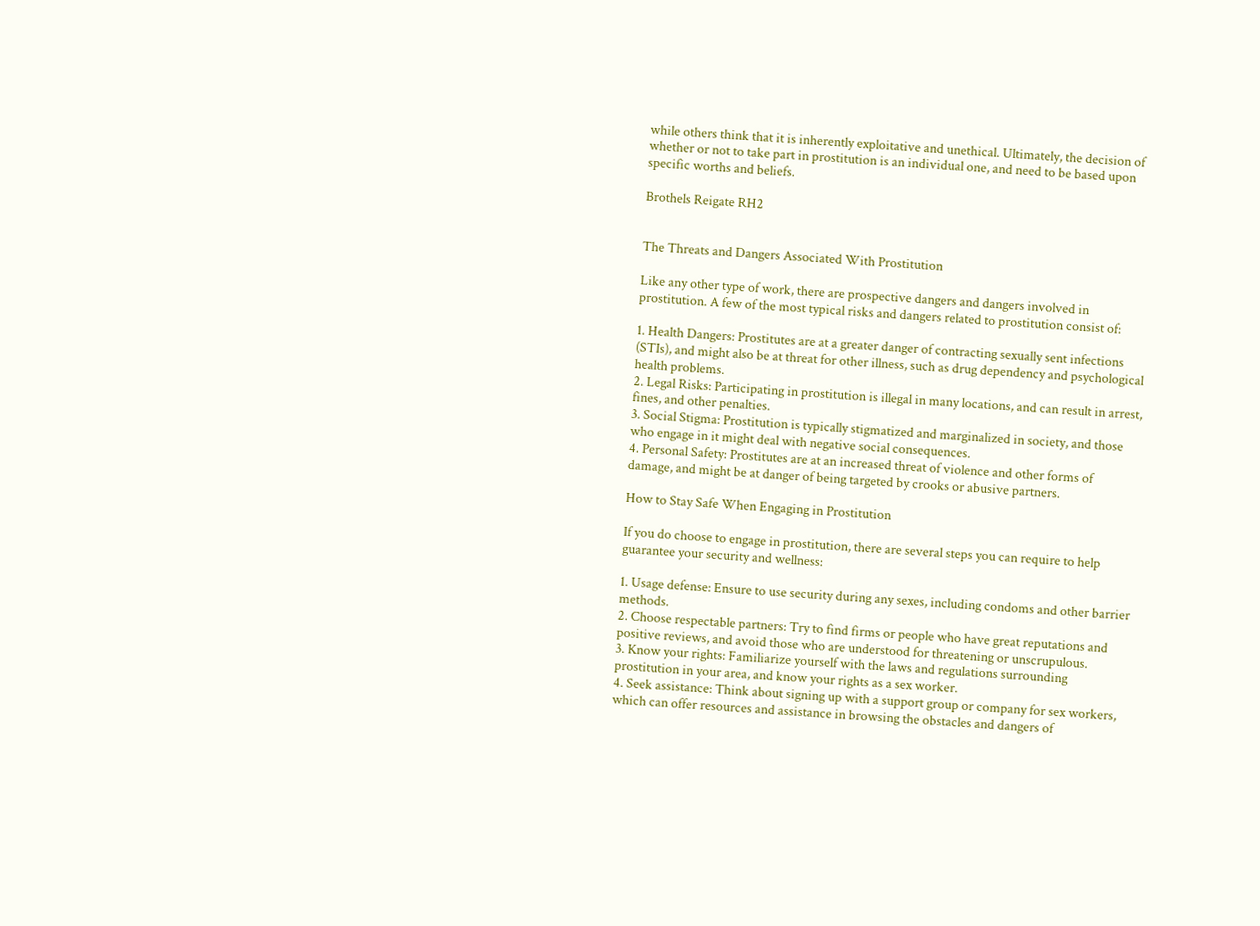while others think that it is inherently exploitative and unethical. Ultimately, the decision of whether or not to take part in prostitution is an individual one, and need to be based upon specific worths and beliefs.

Brothels Reigate RH2


The Threats and Dangers Associated With Prostitution

Like any other type of work, there are prospective dangers and dangers involved in prostitution. A few of the most typical risks and dangers related to prostitution consist of:

1. Health Dangers: Prostitutes are at a greater danger of contracting sexually sent infections (STIs), and might also be at threat for other illness, such as drug dependency and psychological health problems.
2. Legal Risks: Participating in prostitution is illegal in many locations, and can result in arrest, fines, and other penalties.
3. Social Stigma: Prostitution is typically stigmatized and marginalized in society, and those who engage in it might deal with negative social consequences.
4. Personal Safety: Prostitutes are at an increased threat of violence and other forms of damage, and might be at danger of being targeted by crooks or abusive partners.

How to Stay Safe When Engaging in Prostitution

If you do choose to engage in prostitution, there are several steps you can require to help guarantee your security and wellness:

1. Usage defense: Ensure to use security during any sexes, including condoms and other barrier methods.
2. Choose respectable partners: Try to find firms or people who have great reputations and positive reviews, and avoid those who are understood for threatening or unscrupulous.
3. Know your rights: Familiarize yourself with the laws and regulations surrounding prostitution in your area, and know your rights as a sex worker.
4. Seek assistance: Think about signing up with a support group or company for sex workers, which can offer resources and assistance in browsing the obstacles and dangers of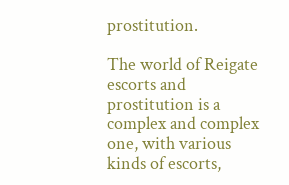prostitution.

The world of Reigate escorts and prostitution is a complex and complex one, with various kinds of escorts,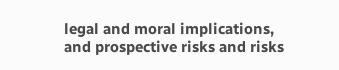legal and moral implications, and prospective risks and risks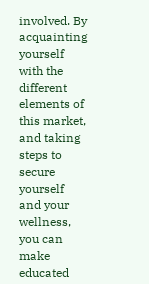involved. By acquainting yourself with the different elements of this market, and taking steps to secure yourself and your wellness, you can make educated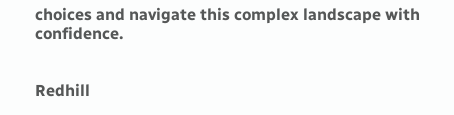choices and navigate this complex landscape with confidence.


Redhill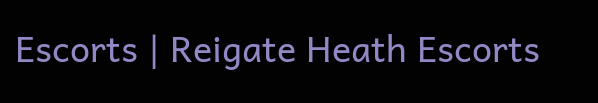Escorts | Reigate Heath Escorts